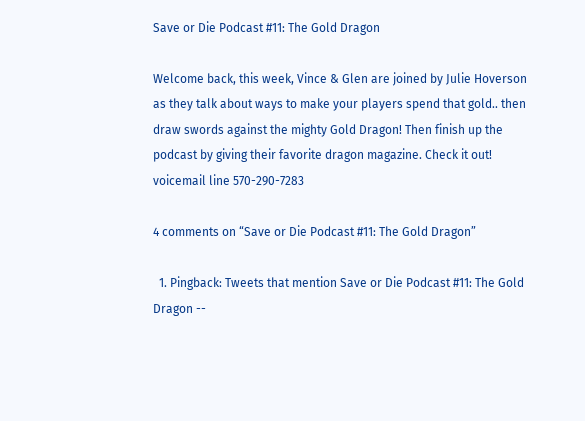Save or Die Podcast #11: The Gold Dragon

Welcome back, this week, Vince & Glen are joined by Julie Hoverson as they talk about ways to make your players spend that gold.. then draw swords against the mighty Gold Dragon! Then finish up the podcast by giving their favorite dragon magazine. Check it out! voicemail line 570-290-7283

4 comments on “Save or Die Podcast #11: The Gold Dragon”

  1. Pingback: Tweets that mention Save or Die Podcast #11: The Gold Dragon --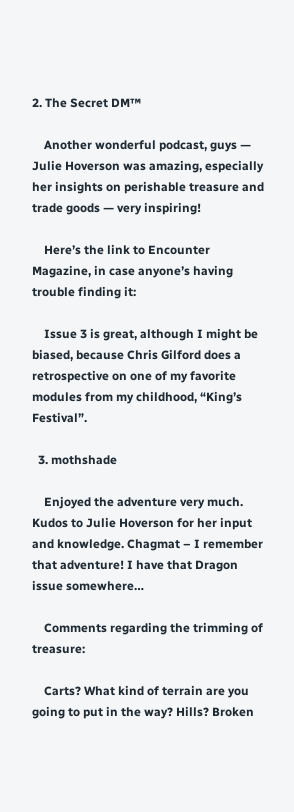2. The Secret DM™

    Another wonderful podcast, guys — Julie Hoverson was amazing, especially her insights on perishable treasure and trade goods — very inspiring!

    Here’s the link to Encounter Magazine, in case anyone’s having trouble finding it:

    Issue 3 is great, although I might be biased, because Chris Gilford does a retrospective on one of my favorite modules from my childhood, “King’s Festival”.

  3. mothshade

    Enjoyed the adventure very much. Kudos to Julie Hoverson for her input and knowledge. Chagmat – I remember that adventure! I have that Dragon issue somewhere…

    Comments regarding the trimming of treasure:

    Carts? What kind of terrain are you going to put in the way? Hills? Broken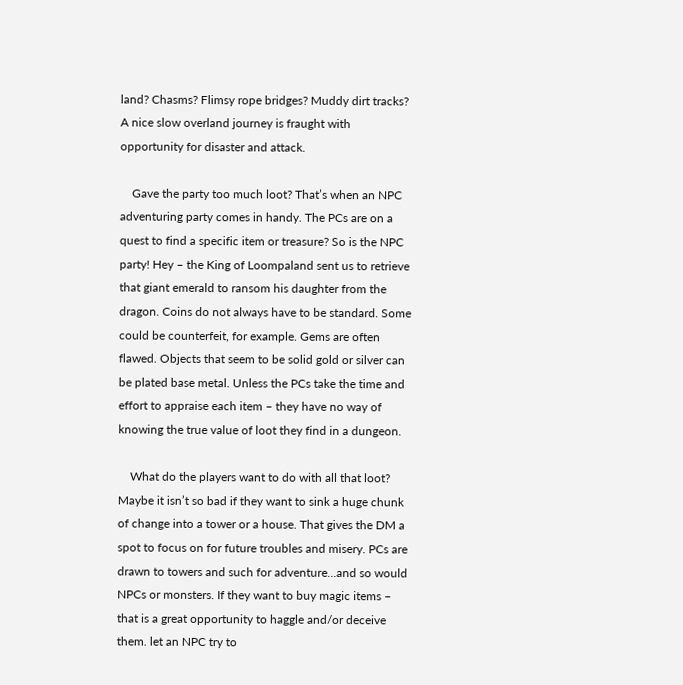land? Chasms? Flimsy rope bridges? Muddy dirt tracks? A nice slow overland journey is fraught with opportunity for disaster and attack.

    Gave the party too much loot? That’s when an NPC adventuring party comes in handy. The PCs are on a quest to find a specific item or treasure? So is the NPC party! Hey – the King of Loompaland sent us to retrieve that giant emerald to ransom his daughter from the dragon. Coins do not always have to be standard. Some could be counterfeit, for example. Gems are often flawed. Objects that seem to be solid gold or silver can be plated base metal. Unless the PCs take the time and effort to appraise each item – they have no way of knowing the true value of loot they find in a dungeon.

    What do the players want to do with all that loot? Maybe it isn’t so bad if they want to sink a huge chunk of change into a tower or a house. That gives the DM a spot to focus on for future troubles and misery. PCs are drawn to towers and such for adventure…and so would NPCs or monsters. If they want to buy magic items – that is a great opportunity to haggle and/or deceive them. let an NPC try to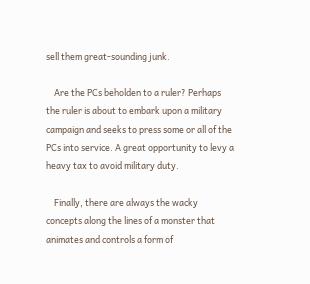sell them great-sounding junk.

    Are the PCs beholden to a ruler? Perhaps the ruler is about to embark upon a military campaign and seeks to press some or all of the PCs into service. A great opportunity to levy a heavy tax to avoid military duty.

    Finally, there are always the wacky concepts along the lines of a monster that animates and controls a form of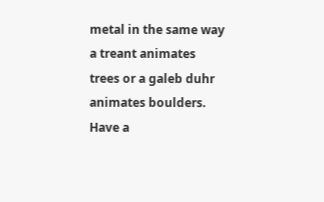metal in the same way a treant animates trees or a galeb duhr animates boulders. Have a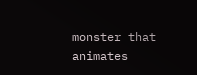monster that animates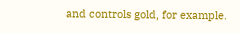and controls gold, for example.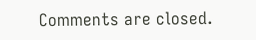Comments are closed.